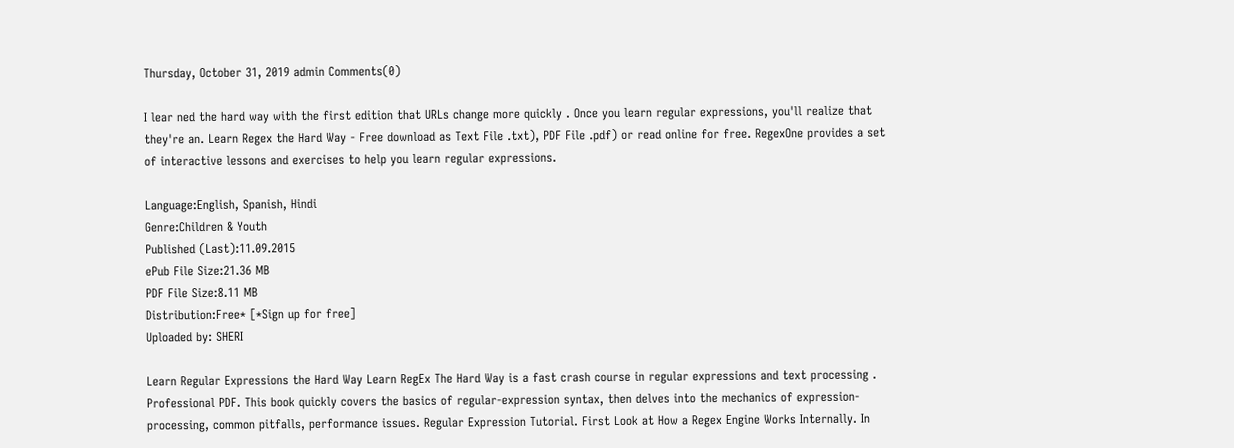Thursday, October 31, 2019 admin Comments(0)

I lear ned the hard way with the first edition that URLs change more quickly . Once you learn regular expressions, you'll realize that they're an. Learn Regex the Hard Way - Free download as Text File .txt), PDF File .pdf) or read online for free. RegexOne provides a set of interactive lessons and exercises to help you learn regular expressions.

Language:English, Spanish, Hindi
Genre:Children & Youth
Published (Last):11.09.2015
ePub File Size:21.36 MB
PDF File Size:8.11 MB
Distribution:Free* [*Sign up for free]
Uploaded by: SHERI

Learn Regular Expressions the Hard Way Learn RegEx The Hard Way is a fast crash course in regular expressions and text processing . Professional PDF. This book quickly covers the basics of regular-expression syntax, then delves into the mechanics of expression-processing, common pitfalls, performance issues. Regular Expression Tutorial. First Look at How a Regex Engine Works Internally. In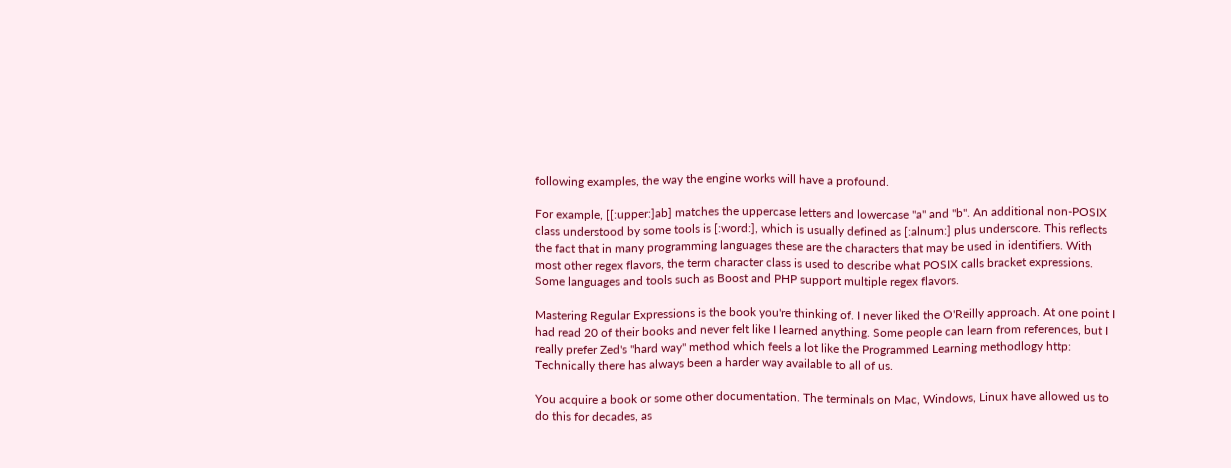following examples, the way the engine works will have a profound.

For example, [[:upper:]ab] matches the uppercase letters and lowercase "a" and "b". An additional non-POSIX class understood by some tools is [:word:], which is usually defined as [:alnum:] plus underscore. This reflects the fact that in many programming languages these are the characters that may be used in identifiers. With most other regex flavors, the term character class is used to describe what POSIX calls bracket expressions. Some languages and tools such as Boost and PHP support multiple regex flavors.

Mastering Regular Expressions is the book you're thinking of. I never liked the O'Reilly approach. At one point I had read 20 of their books and never felt like I learned anything. Some people can learn from references, but I really prefer Zed's "hard way" method which feels a lot like the Programmed Learning methodlogy http: Technically there has always been a harder way available to all of us.

You acquire a book or some other documentation. The terminals on Mac, Windows, Linux have allowed us to do this for decades, as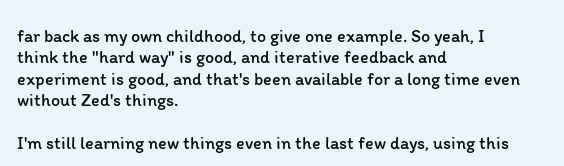far back as my own childhood, to give one example. So yeah, I think the "hard way" is good, and iterative feedback and experiment is good, and that's been available for a long time even without Zed's things.

I'm still learning new things even in the last few days, using this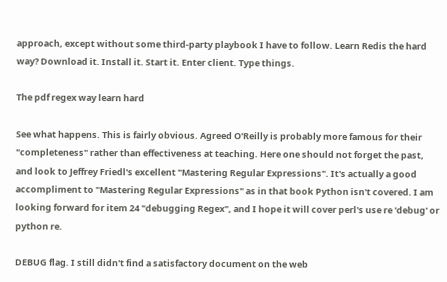approach, except without some third-party playbook I have to follow. Learn Redis the hard way? Download it. Install it. Start it. Enter client. Type things.

The pdf regex way learn hard

See what happens. This is fairly obvious. Agreed O'Reilly is probably more famous for their "completeness" rather than effectiveness at teaching. Here one should not forget the past, and look to Jeffrey Friedl's excellent "Mastering Regular Expressions". It's actually a good accompliment to "Mastering Regular Expressions" as in that book Python isn't covered. I am looking forward for item 24 "debugging Regex", and I hope it will cover perl's use re 'debug' or python re.

DEBUG flag. I still didn't find a satisfactory document on the web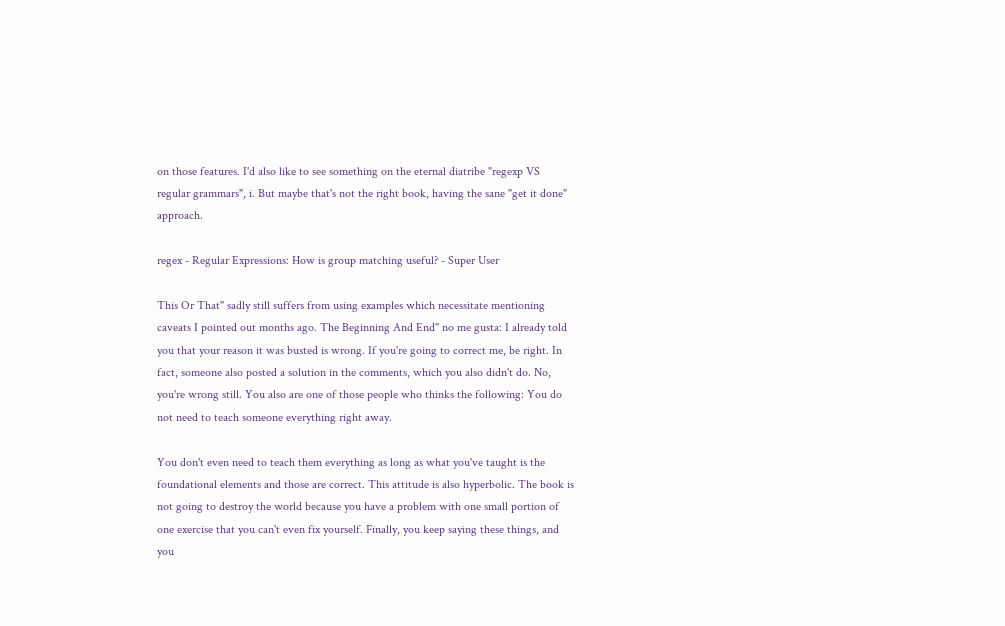on those features. I'd also like to see something on the eternal diatribe "regexp VS regular grammars", i. But maybe that's not the right book, having the sane "get it done" approach.

regex - Regular Expressions: How is group matching useful? - Super User

This Or That" sadly still suffers from using examples which necessitate mentioning caveats I pointed out months ago. The Beginning And End" no me gusta: I already told you that your reason it was busted is wrong. If you're going to correct me, be right. In fact, someone also posted a solution in the comments, which you also didn't do. No, you're wrong still. You also are one of those people who thinks the following: You do not need to teach someone everything right away.

You don't even need to teach them everything as long as what you've taught is the foundational elements and those are correct. This attitude is also hyperbolic. The book is not going to destroy the world because you have a problem with one small portion of one exercise that you can't even fix yourself. Finally, you keep saying these things, and you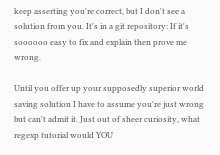keep asserting you're correct, but I don't see a solution from you. It's in a git repository: If it's soooooo easy to fix and explain then prove me wrong.

Until you offer up your supposedly superior world saving solution I have to assume you're just wrong but can't admit it. Just out of sheer curiosity, what regexp tutorial would YOU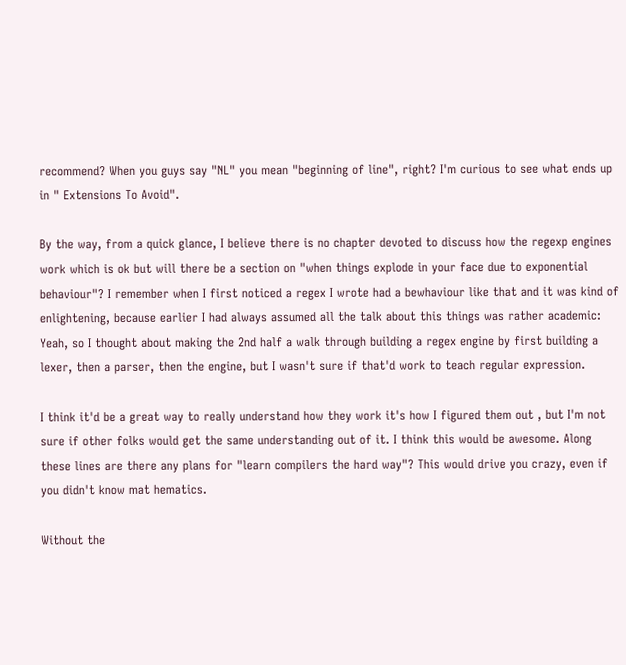recommend? When you guys say "NL" you mean "beginning of line", right? I'm curious to see what ends up in " Extensions To Avoid".

By the way, from a quick glance, I believe there is no chapter devoted to discuss how the regexp engines work which is ok but will there be a section on "when things explode in your face due to exponential behaviour"? I remember when I first noticed a regex I wrote had a bewhaviour like that and it was kind of enlightening, because earlier I had always assumed all the talk about this things was rather academic: Yeah, so I thought about making the 2nd half a walk through building a regex engine by first building a lexer, then a parser, then the engine, but I wasn't sure if that'd work to teach regular expression.

I think it'd be a great way to really understand how they work it's how I figured them out , but I'm not sure if other folks would get the same understanding out of it. I think this would be awesome. Along these lines are there any plans for "learn compilers the hard way"? This would drive you crazy, even if you didn't know mat hematics.

Without the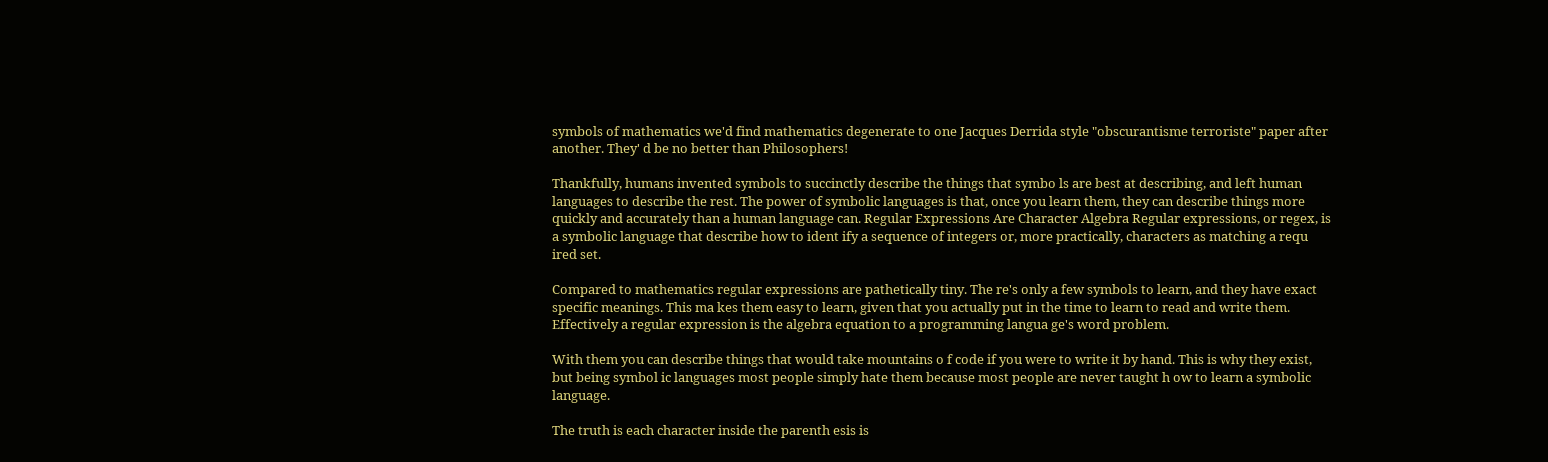symbols of mathematics we'd find mathematics degenerate to one Jacques Derrida style "obscurantisme terroriste" paper after another. They' d be no better than Philosophers!

Thankfully, humans invented symbols to succinctly describe the things that symbo ls are best at describing, and left human languages to describe the rest. The power of symbolic languages is that, once you learn them, they can describe things more quickly and accurately than a human language can. Regular Expressions Are Character Algebra Regular expressions, or regex, is a symbolic language that describe how to ident ify a sequence of integers or, more practically, characters as matching a requ ired set.

Compared to mathematics regular expressions are pathetically tiny. The re's only a few symbols to learn, and they have exact specific meanings. This ma kes them easy to learn, given that you actually put in the time to learn to read and write them. Effectively a regular expression is the algebra equation to a programming langua ge's word problem.

With them you can describe things that would take mountains o f code if you were to write it by hand. This is why they exist, but being symbol ic languages most people simply hate them because most people are never taught h ow to learn a symbolic language.

The truth is each character inside the parenth esis is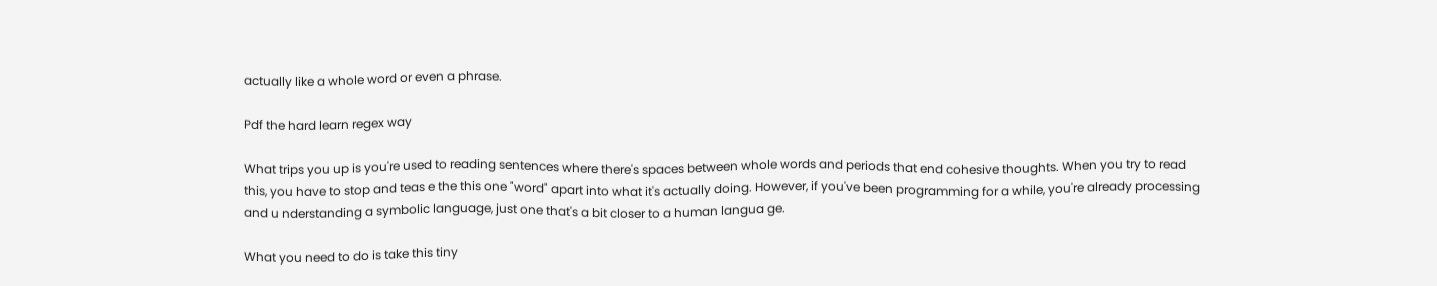actually like a whole word or even a phrase.

Pdf the hard learn regex way

What trips you up is you're used to reading sentences where there's spaces between whole words and periods that end cohesive thoughts. When you try to read this, you have to stop and teas e the this one "word" apart into what it's actually doing. However, if you've been programming for a while, you're already processing and u nderstanding a symbolic language, just one that's a bit closer to a human langua ge.

What you need to do is take this tiny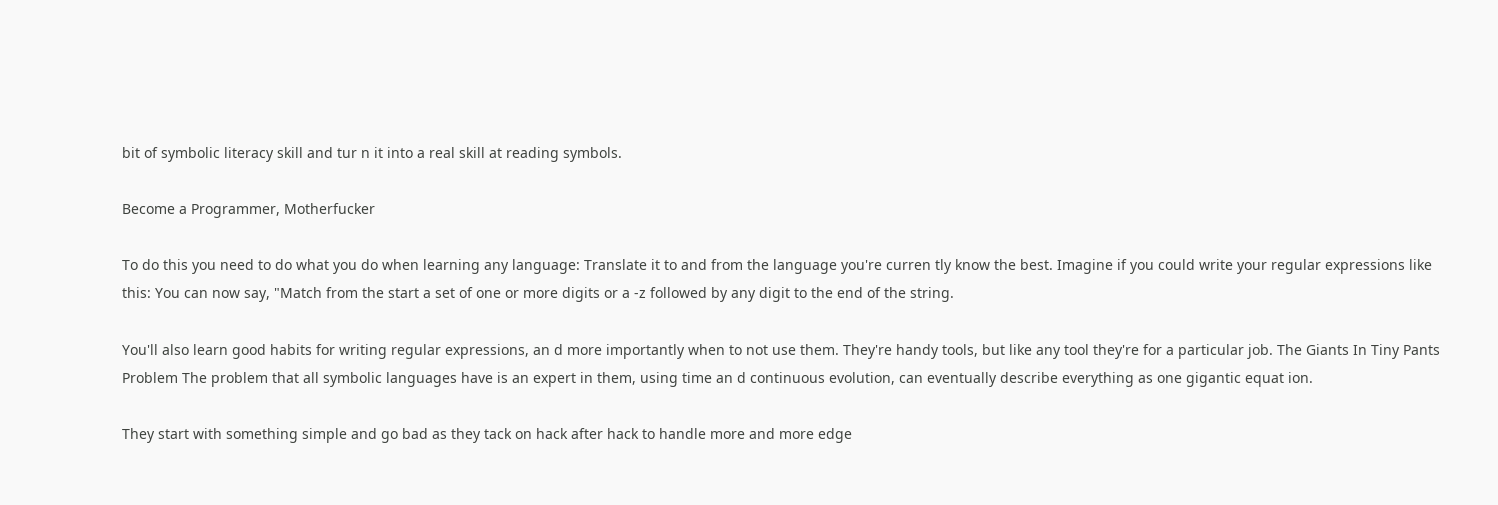bit of symbolic literacy skill and tur n it into a real skill at reading symbols.

Become a Programmer, Motherfucker

To do this you need to do what you do when learning any language: Translate it to and from the language you're curren tly know the best. Imagine if you could write your regular expressions like this: You can now say, "Match from the start a set of one or more digits or a -z followed by any digit to the end of the string.

You'll also learn good habits for writing regular expressions, an d more importantly when to not use them. They're handy tools, but like any tool they're for a particular job. The Giants In Tiny Pants Problem The problem that all symbolic languages have is an expert in them, using time an d continuous evolution, can eventually describe everything as one gigantic equat ion.

They start with something simple and go bad as they tack on hack after hack to handle more and more edge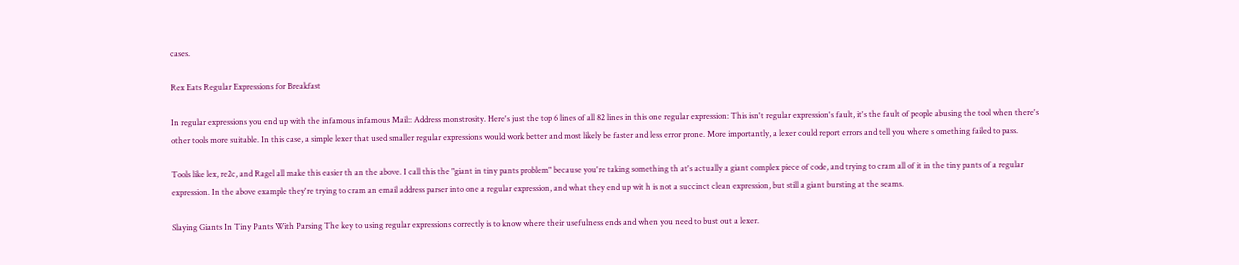cases.

Rex Eats Regular Expressions for Breakfast

In regular expressions you end up with the infamous infamous Mail:: Address monstrosity. Here's just the top 6 lines of all 82 lines in this one regular expression: This isn't regular expression's fault, it's the fault of people abusing the tool when there's other tools more suitable. In this case, a simple lexer that used smaller regular expressions would work better and most likely be faster and less error prone. More importantly, a lexer could report errors and tell you where s omething failed to pass.

Tools like lex, re2c, and Ragel all make this easier th an the above. I call this the "giant in tiny pants problem" because you're taking something th at's actually a giant complex piece of code, and trying to cram all of it in the tiny pants of a regular expression. In the above example they're trying to cram an email address parser into one a regular expression, and what they end up wit h is not a succinct clean expression, but still a giant bursting at the seams.

Slaying Giants In Tiny Pants With Parsing The key to using regular expressions correctly is to know where their usefulness ends and when you need to bust out a lexer.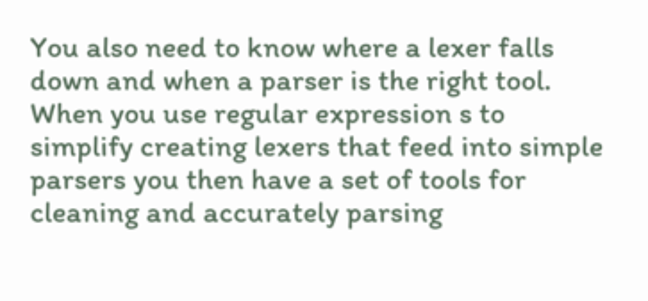You also need to know where a lexer falls down and when a parser is the right tool. When you use regular expression s to simplify creating lexers that feed into simple parsers you then have a set of tools for cleaning and accurately parsing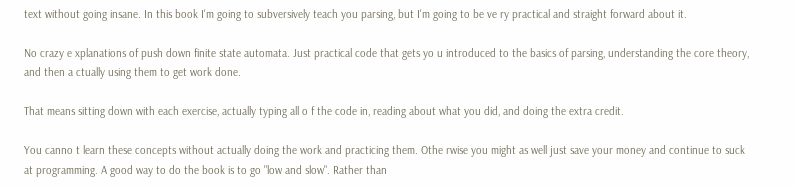text without going insane. In this book I'm going to subversively teach you parsing, but I'm going to be ve ry practical and straight forward about it.

No crazy e xplanations of push down finite state automata. Just practical code that gets yo u introduced to the basics of parsing, understanding the core theory, and then a ctually using them to get work done.

That means sitting down with each exercise, actually typing all o f the code in, reading about what you did, and doing the extra credit.

You canno t learn these concepts without actually doing the work and practicing them. Othe rwise you might as well just save your money and continue to suck at programming. A good way to do the book is to go "low and slow". Rather than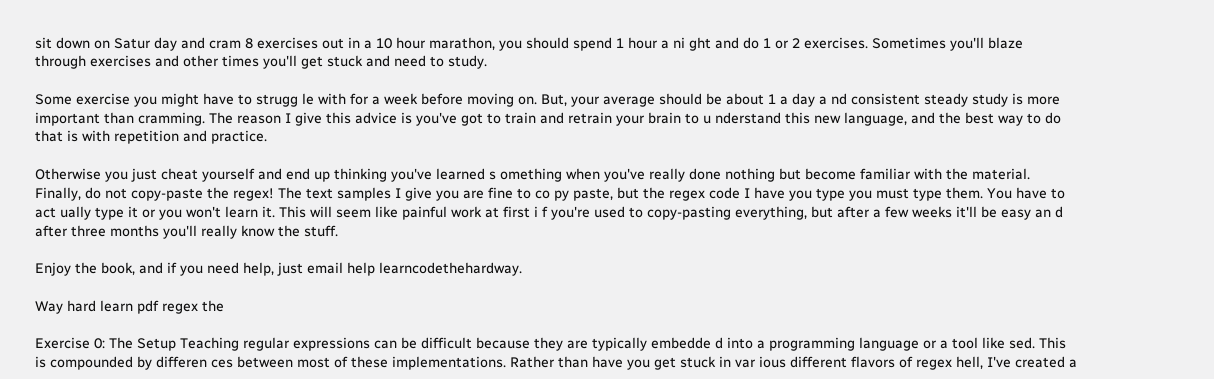sit down on Satur day and cram 8 exercises out in a 10 hour marathon, you should spend 1 hour a ni ght and do 1 or 2 exercises. Sometimes you'll blaze through exercises and other times you'll get stuck and need to study.

Some exercise you might have to strugg le with for a week before moving on. But, your average should be about 1 a day a nd consistent steady study is more important than cramming. The reason I give this advice is you've got to train and retrain your brain to u nderstand this new language, and the best way to do that is with repetition and practice.

Otherwise you just cheat yourself and end up thinking you've learned s omething when you've really done nothing but become familiar with the material. Finally, do not copy-paste the regex! The text samples I give you are fine to co py paste, but the regex code I have you type you must type them. You have to act ually type it or you won't learn it. This will seem like painful work at first i f you're used to copy-pasting everything, but after a few weeks it'll be easy an d after three months you'll really know the stuff.

Enjoy the book, and if you need help, just email help learncodethehardway.

Way hard learn pdf regex the

Exercise 0: The Setup Teaching regular expressions can be difficult because they are typically embedde d into a programming language or a tool like sed. This is compounded by differen ces between most of these implementations. Rather than have you get stuck in var ious different flavors of regex hell, I've created a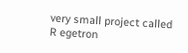very small project called R egetron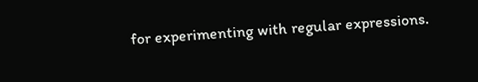for experimenting with regular expressions.